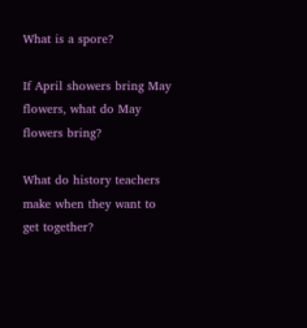What is a spore?

If April showers bring May flowers, what do May flowers bring?

What do history teachers make when they want to get together?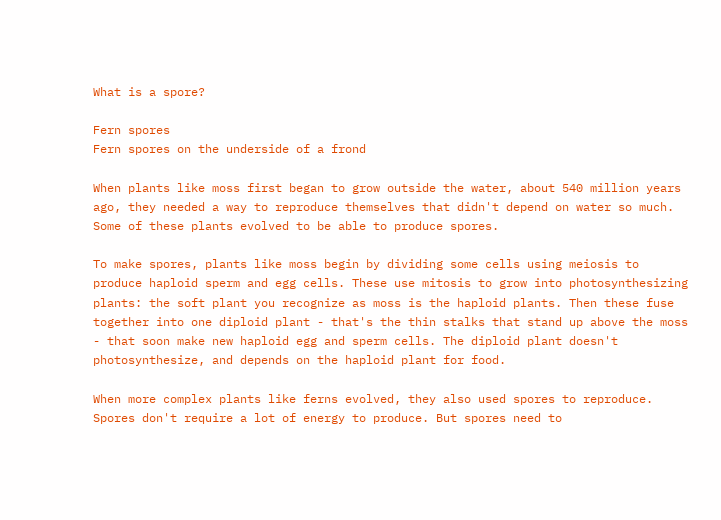What is a spore?

Fern spores
Fern spores on the underside of a frond

When plants like moss first began to grow outside the water, about 540 million years ago, they needed a way to reproduce themselves that didn't depend on water so much. Some of these plants evolved to be able to produce spores.

To make spores, plants like moss begin by dividing some cells using meiosis to produce haploid sperm and egg cells. These use mitosis to grow into photosynthesizing plants: the soft plant you recognize as moss is the haploid plants. Then these fuse together into one diploid plant - that's the thin stalks that stand up above the moss - that soon make new haploid egg and sperm cells. The diploid plant doesn't photosynthesize, and depends on the haploid plant for food.

When more complex plants like ferns evolved, they also used spores to reproduce. Spores don't require a lot of energy to produce. But spores need to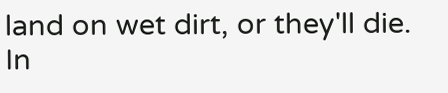land on wet dirt, or they'll die. In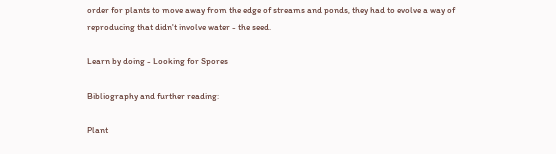order for plants to move away from the edge of streams and ponds, they had to evolve a way of reproducing that didn't involve water - the seed.

Learn by doing - Looking for Spores

Bibliography and further reading:

Plant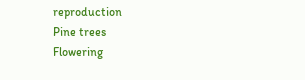reproduction
Pine trees
Flowering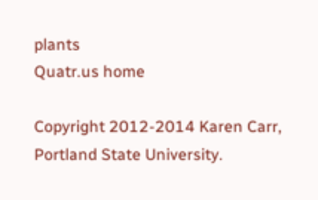plants
Quatr.us home

Copyright 2012-2014 Karen Carr, Portland State University.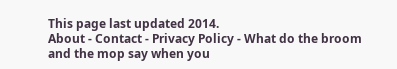This page last updated 2014.
About - Contact - Privacy Policy - What do the broom and the mop say when you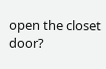open the closet door?